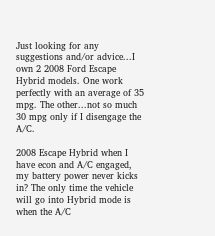Just looking for any suggestions and/or advice...I own 2 2008 Ford Escape Hybrid models. One work perfectly with an average of 35 mpg. The other...not so much 30 mpg only if I disengage the A/C.

2008 Escape Hybrid when I have econ and A/C engaged, my battery power never kicks in? The only time the vehicle will go into Hybrid mode is when the A/C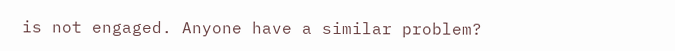is not engaged. Anyone have a similar problem?